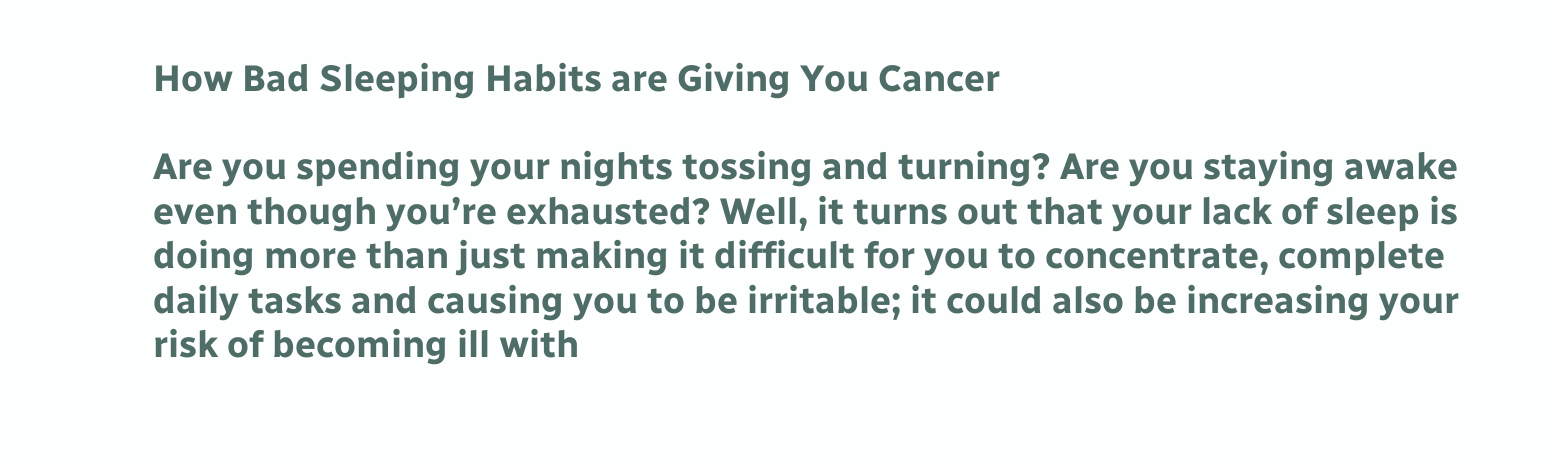How Bad Sleeping Habits are Giving You Cancer

Are you spending your nights tossing and turning? Are you staying awake even though you’re exhausted? Well, it turns out that your lack of sleep is doing more than just making it difficult for you to concentrate, complete daily tasks and causing you to be irritable; it could also be increasing your risk of becoming ill with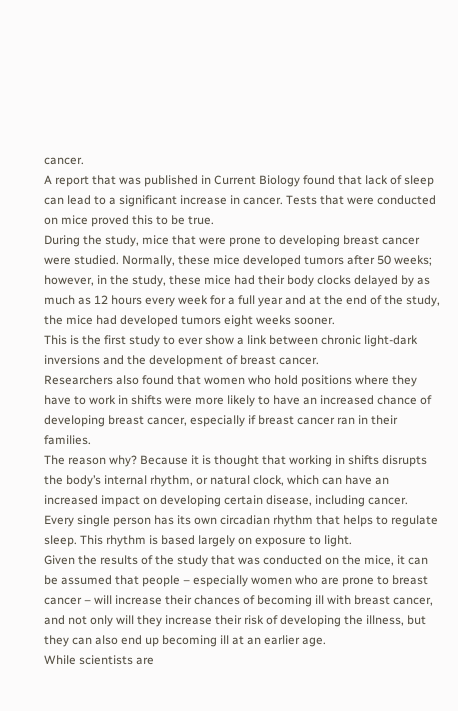cancer.
A report that was published in Current Biology found that lack of sleep can lead to a significant increase in cancer. Tests that were conducted on mice proved this to be true.
During the study, mice that were prone to developing breast cancer were studied. Normally, these mice developed tumors after 50 weeks; however, in the study, these mice had their body clocks delayed by as much as 12 hours every week for a full year and at the end of the study, the mice had developed tumors eight weeks sooner.
This is the first study to ever show a link between chronic light-dark inversions and the development of breast cancer.
Researchers also found that women who hold positions where they have to work in shifts were more likely to have an increased chance of developing breast cancer, especially if breast cancer ran in their families.
The reason why? Because it is thought that working in shifts disrupts the body’s internal rhythm, or natural clock, which can have an increased impact on developing certain disease, including cancer.
Every single person has its own circadian rhythm that helps to regulate sleep. This rhythm is based largely on exposure to light.
Given the results of the study that was conducted on the mice, it can be assumed that people – especially women who are prone to breast cancer – will increase their chances of becoming ill with breast cancer, and not only will they increase their risk of developing the illness, but they can also end up becoming ill at an earlier age.
While scientists are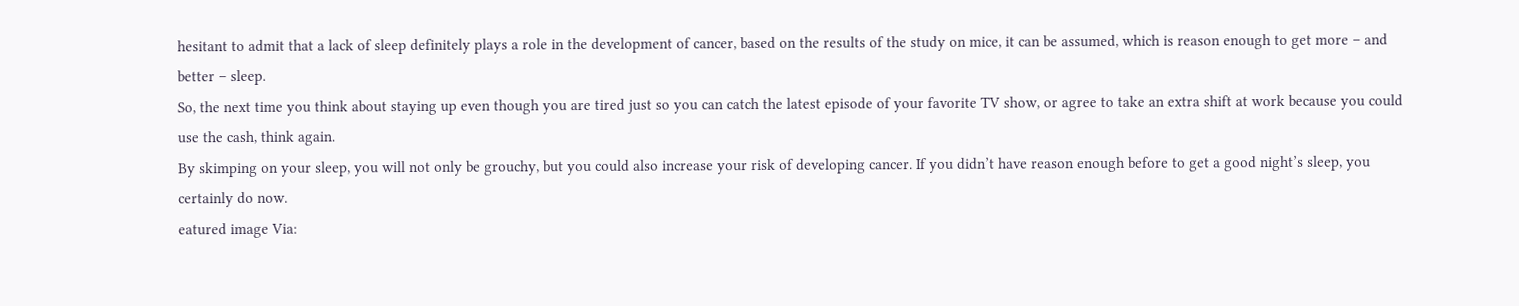hesitant to admit that a lack of sleep definitely plays a role in the development of cancer, based on the results of the study on mice, it can be assumed, which is reason enough to get more – and better – sleep.
So, the next time you think about staying up even though you are tired just so you can catch the latest episode of your favorite TV show, or agree to take an extra shift at work because you could use the cash, think again.
By skimping on your sleep, you will not only be grouchy, but you could also increase your risk of developing cancer. If you didn’t have reason enough before to get a good night’s sleep, you certainly do now.
eatured image Via: